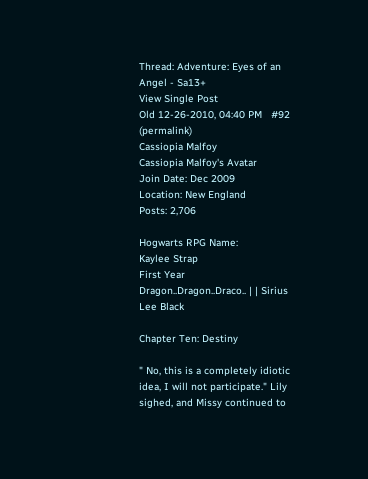Thread: Adventure: Eyes of an Angel - Sa13+
View Single Post
Old 12-26-2010, 04:40 PM   #92 (permalink)
Cassiopia Malfoy
Cassiopia Malfoy's Avatar
Join Date: Dec 2009
Location: New England
Posts: 2,706

Hogwarts RPG Name:
Kaylee Strap
First Year
Dragon..Dragon..Draco.. | | Sirius Lee Black

Chapter Ten: Destiny

" No, this is a completely idiotic idea, I will not participate." Lily sighed, and Missy continued to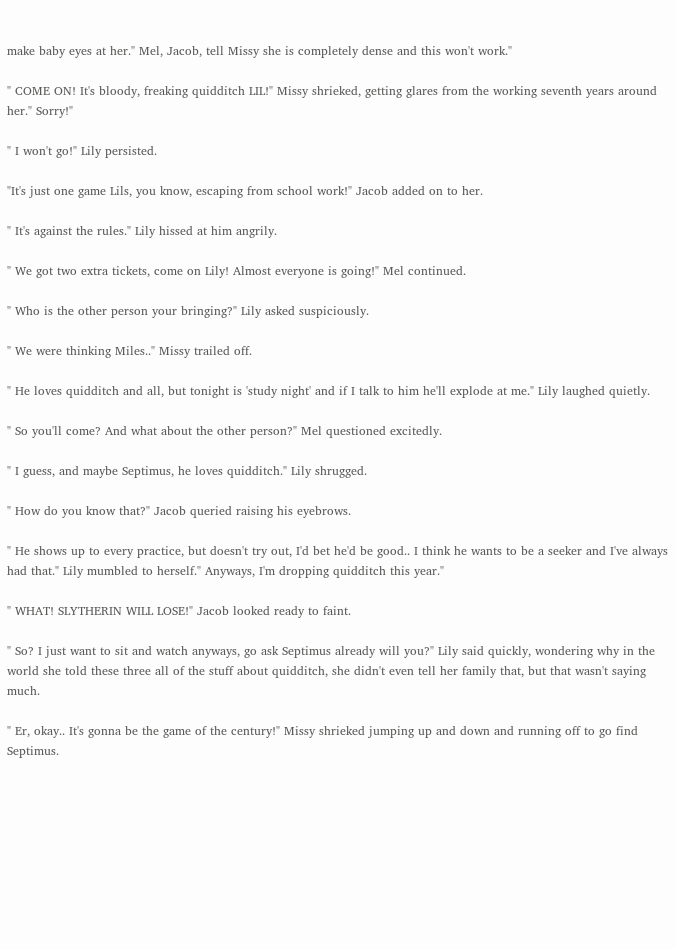make baby eyes at her." Mel, Jacob, tell Missy she is completely dense and this won't work."

" COME ON! It's bloody, freaking quidditch LIL!" Missy shrieked, getting glares from the working seventh years around her." Sorry!"

" I won't go!" Lily persisted.

"It's just one game Lils, you know, escaping from school work!" Jacob added on to her.

" It's against the rules." Lily hissed at him angrily.

" We got two extra tickets, come on Lily! Almost everyone is going!" Mel continued.

" Who is the other person your bringing?" Lily asked suspiciously.

" We were thinking Miles.." Missy trailed off.

" He loves quidditch and all, but tonight is 'study night' and if I talk to him he'll explode at me." Lily laughed quietly.

" So you'll come? And what about the other person?" Mel questioned excitedly.

" I guess, and maybe Septimus, he loves quidditch." Lily shrugged.

" How do you know that?" Jacob queried raising his eyebrows.

" He shows up to every practice, but doesn't try out, I'd bet he'd be good.. I think he wants to be a seeker and I've always had that." Lily mumbled to herself." Anyways, I'm dropping quidditch this year."

" WHAT! SLYTHERIN WILL LOSE!" Jacob looked ready to faint.

" So? I just want to sit and watch anyways, go ask Septimus already will you?" Lily said quickly, wondering why in the world she told these three all of the stuff about quidditch, she didn't even tell her family that, but that wasn't saying much.

" Er, okay.. It's gonna be the game of the century!" Missy shrieked jumping up and down and running off to go find Septimus.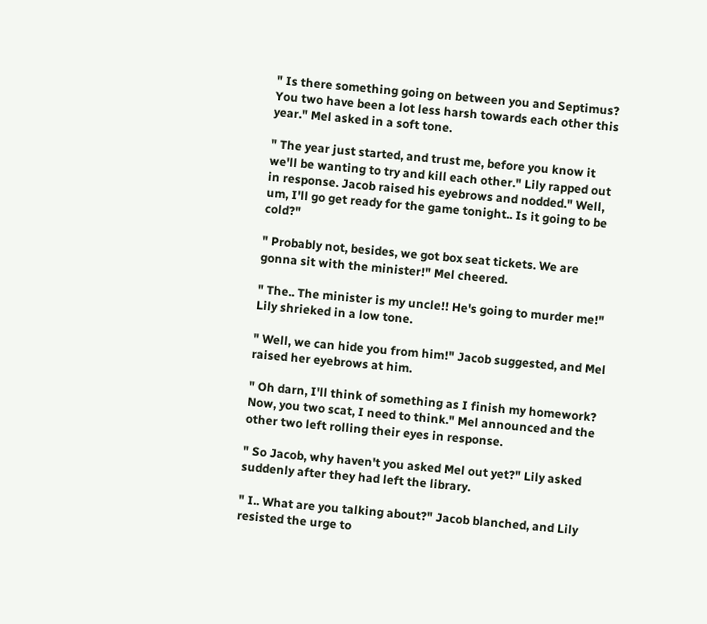" Is there something going on between you and Septimus? You two have been a lot less harsh towards each other this year." Mel asked in a soft tone.

" The year just started, and trust me, before you know it we'll be wanting to try and kill each other." Lily rapped out in response. Jacob raised his eyebrows and nodded." Well, um, I'll go get ready for the game tonight.. Is it going to be cold?"

" Probably not, besides, we got box seat tickets. We are gonna sit with the minister!" Mel cheered.

" The.. The minister is my uncle!! He's going to murder me!" Lily shrieked in a low tone.

" Well, we can hide you from him!" Jacob suggested, and Mel raised her eyebrows at him.

" Oh darn, I'll think of something as I finish my homework? Now, you two scat, I need to think." Mel announced and the other two left rolling their eyes in response.

" So Jacob, why haven't you asked Mel out yet?" Lily asked suddenly after they had left the library.

" I.. What are you talking about?" Jacob blanched, and Lily resisted the urge to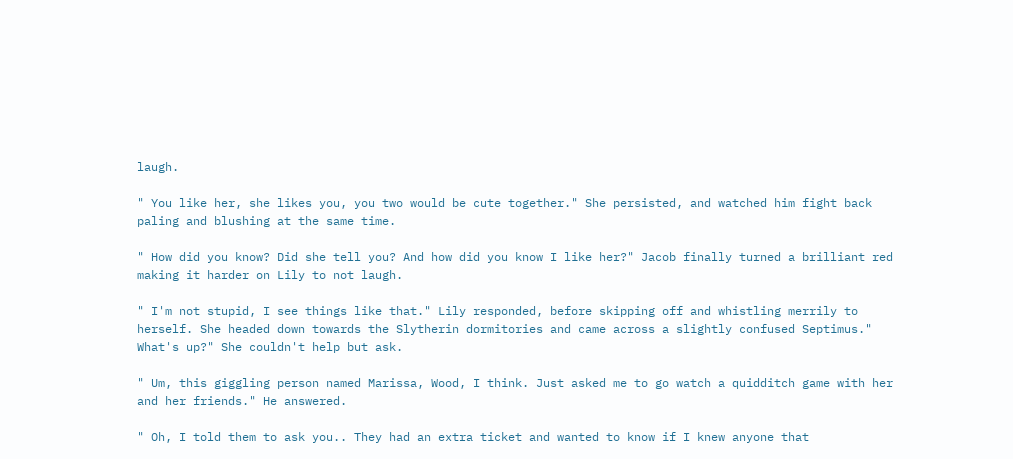laugh.

" You like her, she likes you, you two would be cute together." She persisted, and watched him fight back paling and blushing at the same time.

" How did you know? Did she tell you? And how did you know I like her?" Jacob finally turned a brilliant red making it harder on Lily to not laugh.

" I'm not stupid, I see things like that." Lily responded, before skipping off and whistling merrily to herself. She headed down towards the Slytherin dormitories and came across a slightly confused Septimus." What's up?" She couldn't help but ask.

" Um, this giggling person named Marissa, Wood, I think. Just asked me to go watch a quidditch game with her and her friends." He answered.

" Oh, I told them to ask you.. They had an extra ticket and wanted to know if I knew anyone that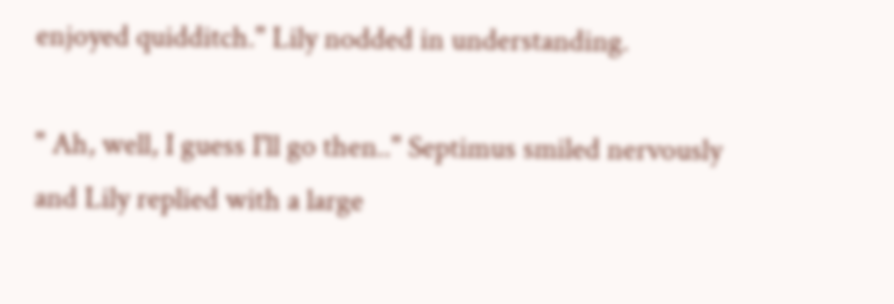enjoyed quidditch." Lily nodded in understanding.

" Ah, well, I guess I'll go then.." Septimus smiled nervously and Lily replied with a large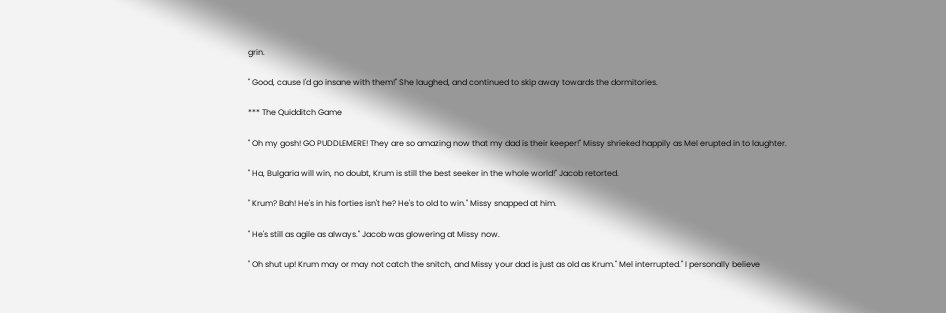grin.

" Good, cause I'd go insane with them!" She laughed, and continued to skip away towards the dormitories.

*** The Quidditch Game

" Oh my gosh! GO PUDDLEMERE! They are so amazing now that my dad is their keeper!" Missy shrieked happily as Mel erupted in to laughter.

" Ha, Bulgaria will win, no doubt, Krum is still the best seeker in the whole world!" Jacob retorted.

" Krum? Bah! He's in his forties isn't he? He's to old to win." Missy snapped at him.

" He's still as agile as always." Jacob was glowering at Missy now.

" Oh shut up! Krum may or may not catch the snitch, and Missy your dad is just as old as Krum." Mel interrupted." I personally believe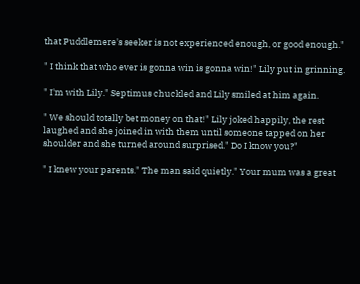that Puddlemere's seeker is not experienced enough, or good enough."

" I think that who ever is gonna win is gonna win!" Lily put in grinning.

" I'm with Lily." Septimus chuckled and Lily smiled at him again.

" We should totally bet money on that!" Lily joked happily, the rest laughed and she joined in with them until someone tapped on her shoulder and she turned around surprised." Do I know you?"

" I knew your parents." The man said quietly." Your mum was a great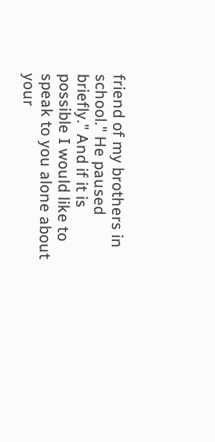friend of my brothers in school." He paused briefly." And if it is possible I would like to speak to you alone about your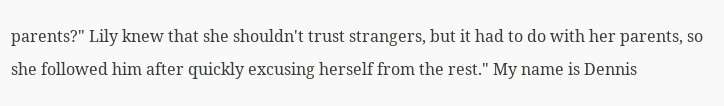parents?" Lily knew that she shouldn't trust strangers, but it had to do with her parents, so she followed him after quickly excusing herself from the rest." My name is Dennis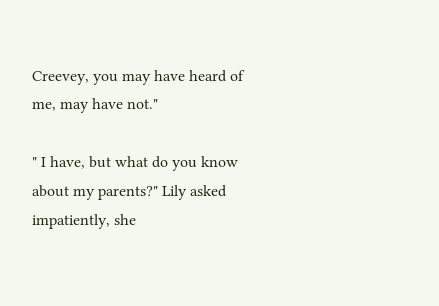Creevey, you may have heard of me, may have not."

" I have, but what do you know about my parents?" Lily asked impatiently, she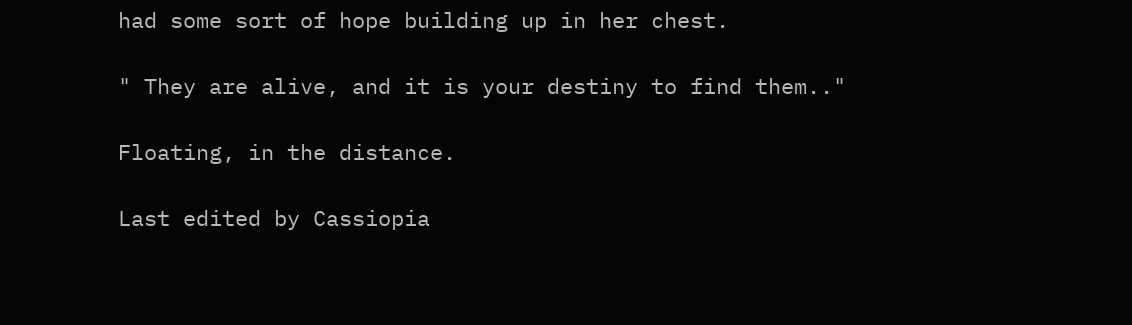had some sort of hope building up in her chest.

" They are alive, and it is your destiny to find them.."

Floating, in the distance.

Last edited by Cassiopia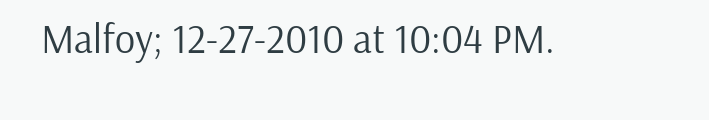Malfoy; 12-27-2010 at 10:04 PM.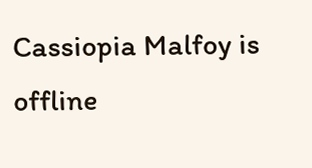Cassiopia Malfoy is offline